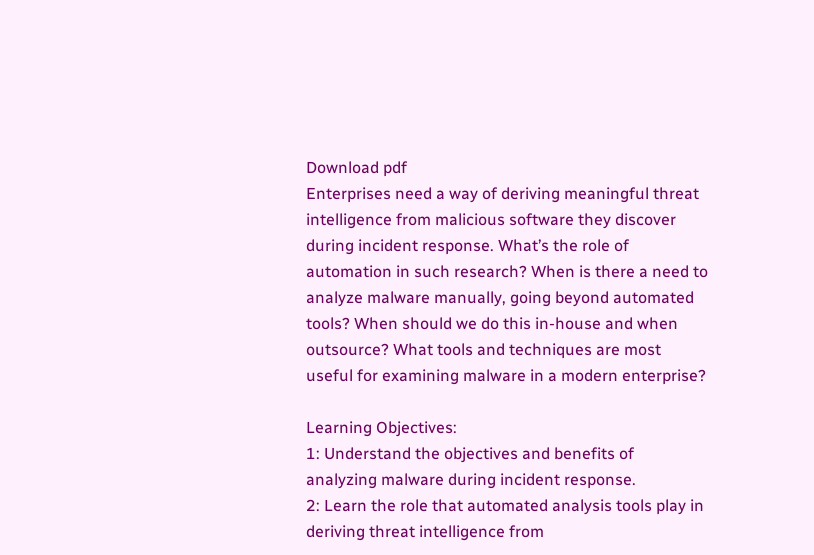Download pdf
Enterprises need a way of deriving meaningful threat intelligence from malicious software they discover during incident response. What’s the role of automation in such research? When is there a need to analyze malware manually, going beyond automated tools? When should we do this in-house and when outsource? What tools and techniques are most useful for examining malware in a modern enterprise?

Learning Objectives:
1: Understand the objectives and benefits of analyzing malware during incident response.
2: Learn the role that automated analysis tools play in deriving threat intelligence from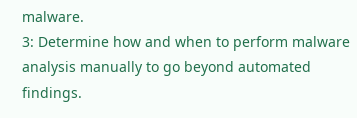malware.
3: Determine how and when to perform malware analysis manually to go beyond automated findings.